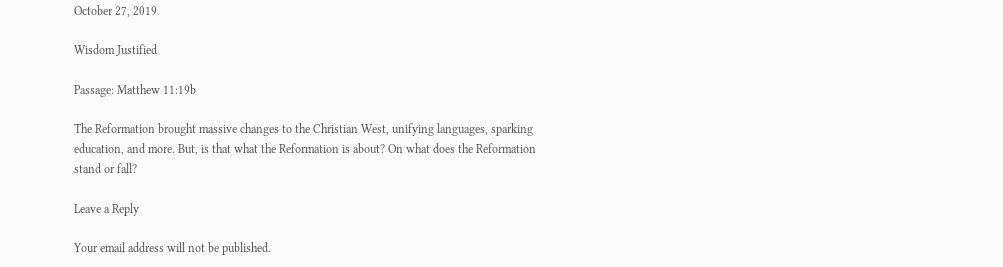October 27, 2019

Wisdom Justified

Passage: Matthew 11:19b

The Reformation brought massive changes to the Christian West, unifying languages, sparking education, and more. But, is that what the Reformation is about? On what does the Reformation stand or fall?

Leave a Reply

Your email address will not be published.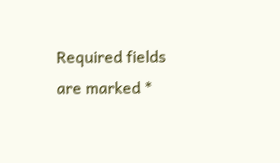Required fields are marked *